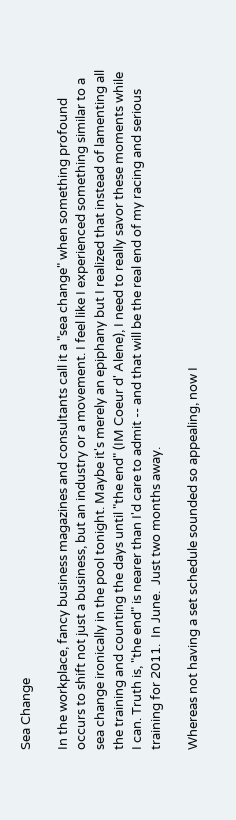Sea Change

In the workplace, fancy business magazines and consultants call it a "sea change" when something profound occurs to shift not just a business, but an industry or a movement. I feel like I experienced something similar to a sea change ironically in the pool tonight. Maybe it's merely an epiphany but I realized that instead of lamenting all the training and counting the days until "the end" (IM Coeur d' Alene), I need to really savor these moments while I can. Truth is, "the end" is nearer than I'd care to admit -- and that will be the real end of my racing and serious training for 2011.  In June.  Just two months away.

Whereas not having a set schedule sounded so appealing, now I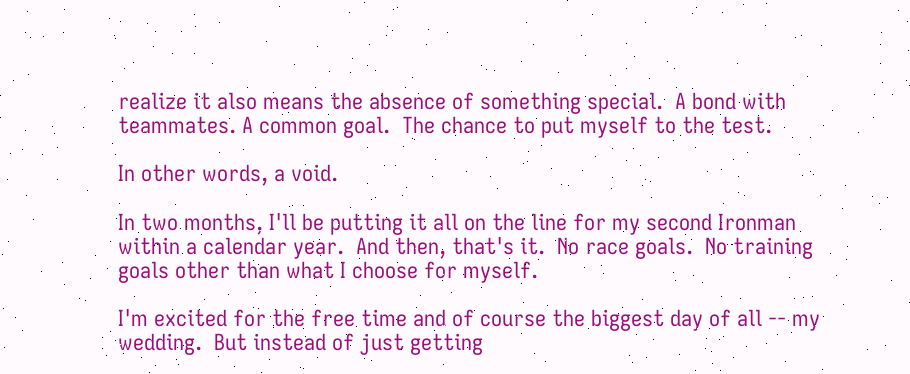realize it also means the absence of something special.  A bond with teammates. A common goal.  The chance to put myself to the test.

In other words, a void.

In two months, I'll be putting it all on the line for my second Ironman within a calendar year.  And then, that's it.  No race goals.  No training goals other than what I choose for myself.

I'm excited for the free time and of course the biggest day of all -- my wedding.  But instead of just getting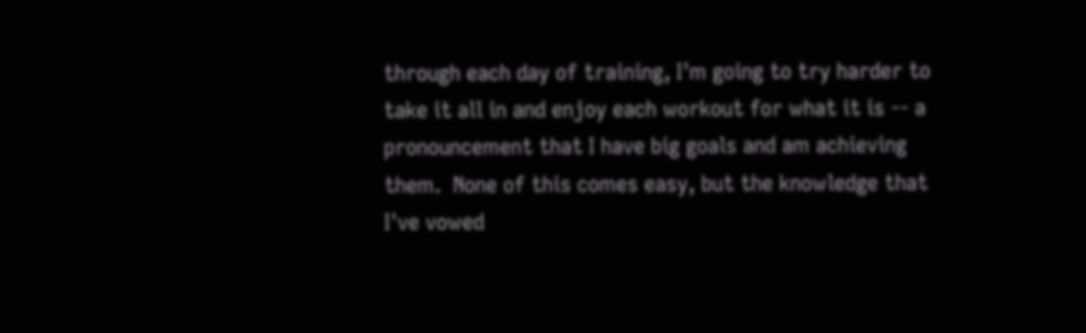through each day of training, I'm going to try harder to take it all in and enjoy each workout for what it is -- a pronouncement that I have big goals and am achieving them.  None of this comes easy, but the knowledge that I've vowed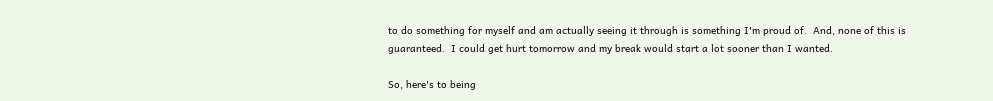to do something for myself and am actually seeing it through is something I'm proud of.  And, none of this is guaranteed.  I could get hurt tomorrow and my break would start a lot sooner than I wanted.

So, here's to being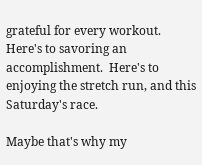grateful for every workout.  Here's to savoring an accomplishment.  Here's to enjoying the stretch run, and this Saturday's race.

Maybe that's why my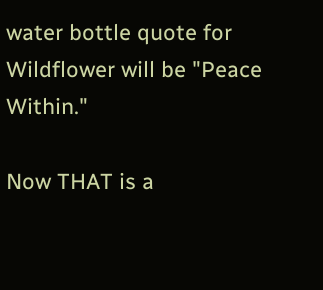water bottle quote for Wildflower will be "Peace Within."

Now THAT is a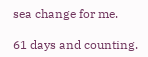sea change for me.

61 days and counting.